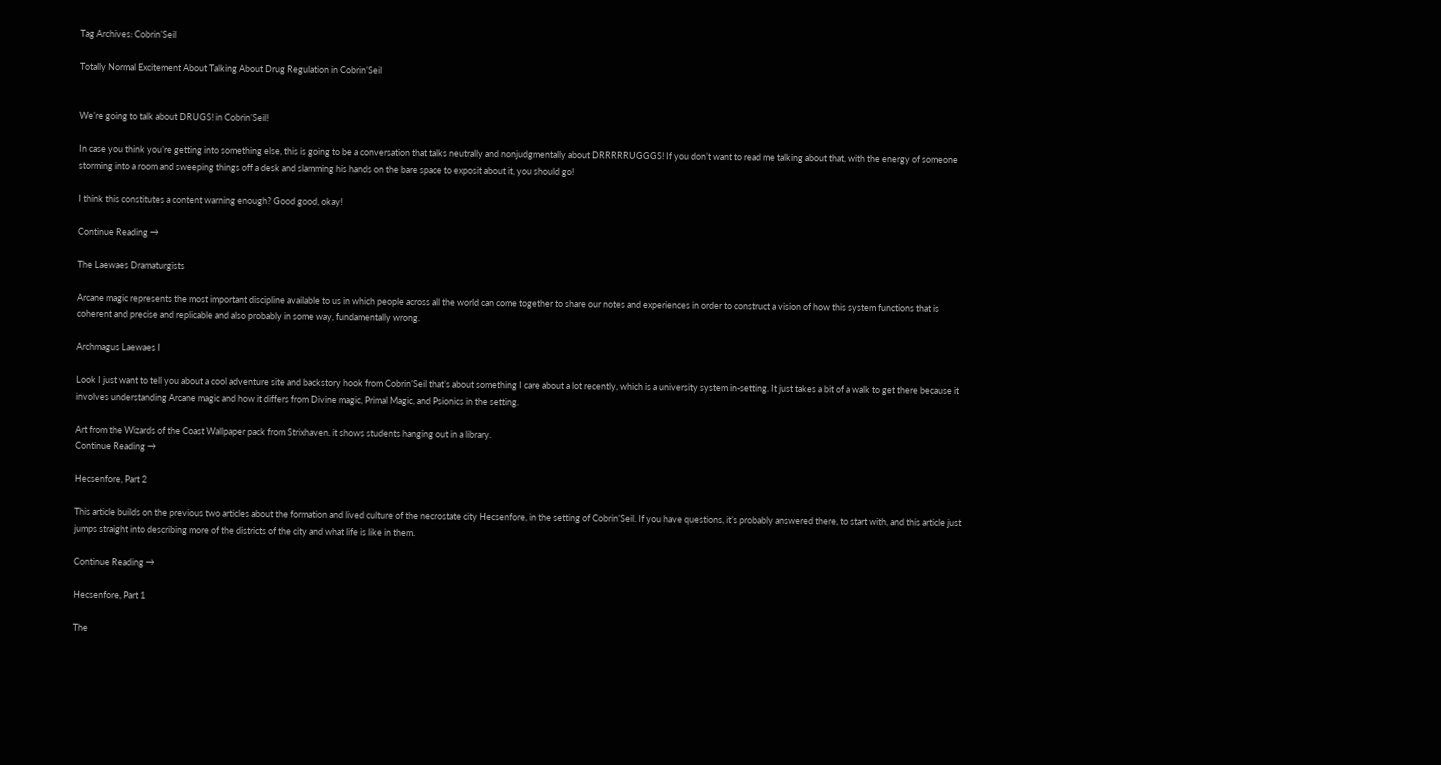Tag Archives: Cobrin’Seil

Totally Normal Excitement About Talking About Drug Regulation in Cobrin’Seil


We’re going to talk about DRUGS! in Cobrin’Seil!

In case you think you’re getting into something else, this is going to be a conversation that talks neutrally and nonjudgmentally about DRRRRRUGGGS! If you don’t want to read me talking about that, with the energy of someone storming into a room and sweeping things off a desk and slamming his hands on the bare space to exposit about it, you should go!

I think this constitutes a content warning enough? Good good, okay!

Continue Reading →

The Laewaes Dramaturgists

Arcane magic represents the most important discipline available to us in which people across all the world can come together to share our notes and experiences in order to construct a vision of how this system functions that is coherent and precise and replicable and also probably in some way, fundamentally wrong.

Archmagus Laewaes I

Look I just want to tell you about a cool adventure site and backstory hook from Cobrin’Seil that’s about something I care about a lot recently, which is a university system in-setting. It just takes a bit of a walk to get there because it involves understanding Arcane magic and how it differs from Divine magic, Primal Magic, and Psionics in the setting.

Art from the Wizards of the Coast Wallpaper pack from Strixhaven. it shows students hanging out in a library.
Continue Reading →

Hecsenfore, Part 2

This article builds on the previous two articles about the formation and lived culture of the necrostate city Hecsenfore, in the setting of Cobrin’Seil. If you have questions, it’s probably answered there, to start with, and this article just jumps straight into describing more of the districts of the city and what life is like in them.

Continue Reading →

Hecsenfore, Part 1

The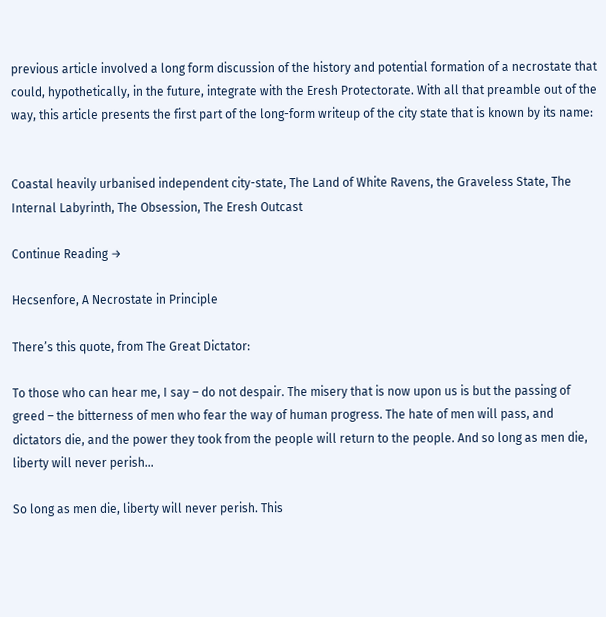previous article involved a long form discussion of the history and potential formation of a necrostate that could, hypothetically, in the future, integrate with the Eresh Protectorate. With all that preamble out of the way, this article presents the first part of the long-form writeup of the city state that is known by its name:


Coastal heavily urbanised independent city-state, The Land of White Ravens, the Graveless State, The Internal Labyrinth, The Obsession, The Eresh Outcast

Continue Reading →

Hecsenfore, A Necrostate in Principle

There’s this quote, from The Great Dictator:

To those who can hear me, I say – do not despair. The misery that is now upon us is but the passing of greed – the bitterness of men who fear the way of human progress. The hate of men will pass, and dictators die, and the power they took from the people will return to the people. And so long as men die, liberty will never perish…

So long as men die, liberty will never perish. This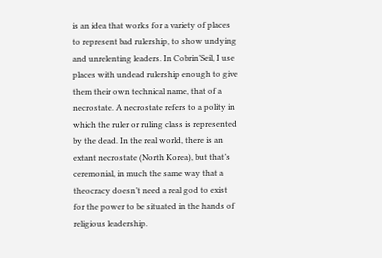is an idea that works for a variety of places to represent bad rulership, to show undying and unrelenting leaders. In Cobrin’Seil, I use places with undead rulership enough to give them their own technical name, that of a necrostate. A necrostate refers to a polity in which the ruler or ruling class is represented by the dead. In the real world, there is an extant necrostate (North Korea), but that’s ceremonial, in much the same way that a theocracy doesn’t need a real god to exist for the power to be situated in the hands of religious leadership.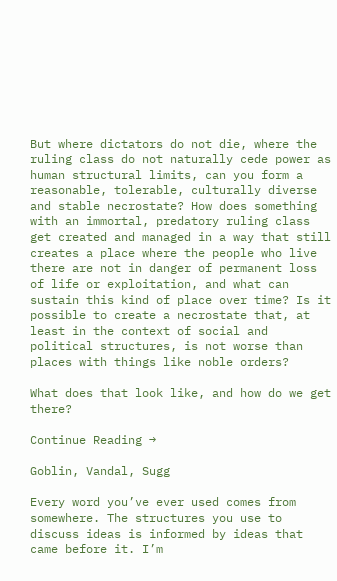But where dictators do not die, where the ruling class do not naturally cede power as human structural limits, can you form a reasonable, tolerable, culturally diverse and stable necrostate? How does something with an immortal, predatory ruling class get created and managed in a way that still creates a place where the people who live there are not in danger of permanent loss of life or exploitation, and what can sustain this kind of place over time? Is it possible to create a necrostate that, at least in the context of social and political structures, is not worse than places with things like noble orders?

What does that look like, and how do we get there?

Continue Reading →

Goblin, Vandal, Sugg

Every word you’ve ever used comes from somewhere. The structures you use to discuss ideas is informed by ideas that came before it. I’m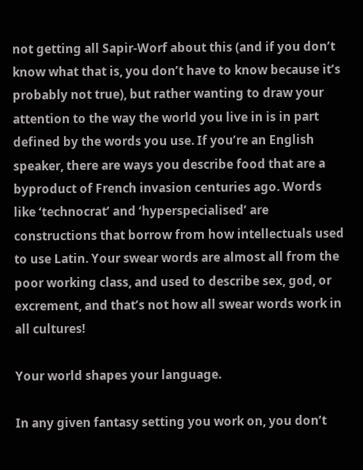not getting all Sapir-Worf about this (and if you don’t know what that is, you don’t have to know because it’s probably not true), but rather wanting to draw your attention to the way the world you live in is in part defined by the words you use. If you’re an English speaker, there are ways you describe food that are a byproduct of French invasion centuries ago. Words like ‘technocrat’ and ‘hyperspecialised’ are constructions that borrow from how intellectuals used to use Latin. Your swear words are almost all from the poor working class, and used to describe sex, god, or excrement, and that’s not how all swear words work in all cultures!

Your world shapes your language.

In any given fantasy setting you work on, you don’t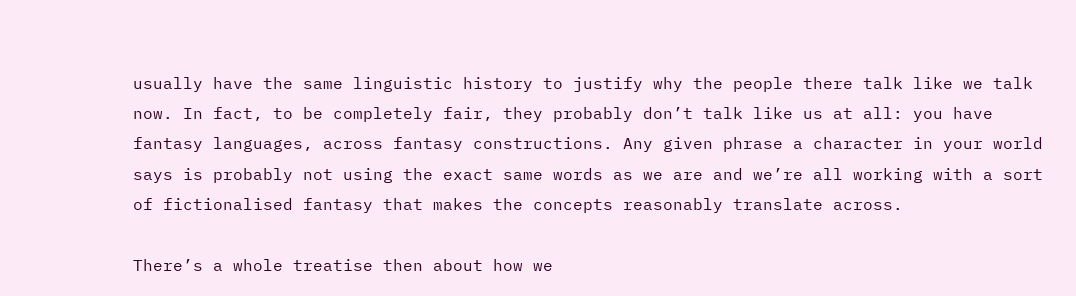usually have the same linguistic history to justify why the people there talk like we talk now. In fact, to be completely fair, they probably don’t talk like us at all: you have fantasy languages, across fantasy constructions. Any given phrase a character in your world says is probably not using the exact same words as we are and we’re all working with a sort of fictionalised fantasy that makes the concepts reasonably translate across.

There’s a whole treatise then about how we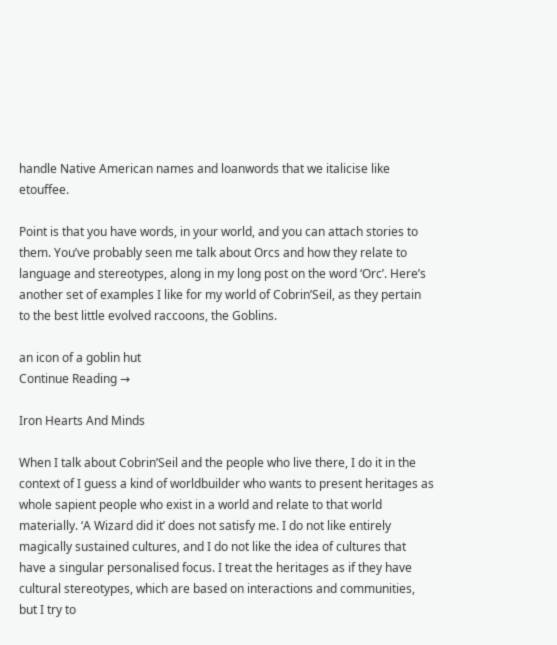handle Native American names and loanwords that we italicise like etouffee.

Point is that you have words, in your world, and you can attach stories to them. You’ve probably seen me talk about Orcs and how they relate to language and stereotypes, along in my long post on the word ‘Orc’. Here’s another set of examples I like for my world of Cobrin’Seil, as they pertain to the best little evolved raccoons, the Goblins.

an icon of a goblin hut
Continue Reading →

Iron Hearts And Minds

When I talk about Cobrin’Seil and the people who live there, I do it in the context of I guess a kind of worldbuilder who wants to present heritages as whole sapient people who exist in a world and relate to that world materially. ‘A Wizard did it’ does not satisfy me. I do not like entirely magically sustained cultures, and I do not like the idea of cultures that have a singular personalised focus. I treat the heritages as if they have cultural stereotypes, which are based on interactions and communities, but I try to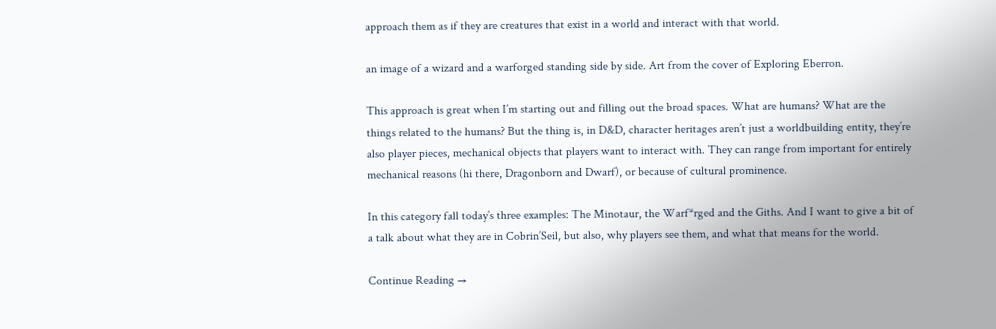approach them as if they are creatures that exist in a world and interact with that world.

an image of a wizard and a warforged standing side by side. Art from the cover of Exploring Eberron.

This approach is great when I’m starting out and filling out the broad spaces. What are humans? What are the things related to the humans? But the thing is, in D&D, character heritages aren’t just a worldbuilding entity, they’re also player pieces, mechanical objects that players want to interact with. They can range from important for entirely mechanical reasons (hi there, Dragonborn and Dwarf), or because of cultural prominence.

In this category fall today’s three examples: The Minotaur, the Warf*rged and the Giths. And I want to give a bit of a talk about what they are in Cobrin’Seil, but also, why players see them, and what that means for the world.

Continue Reading →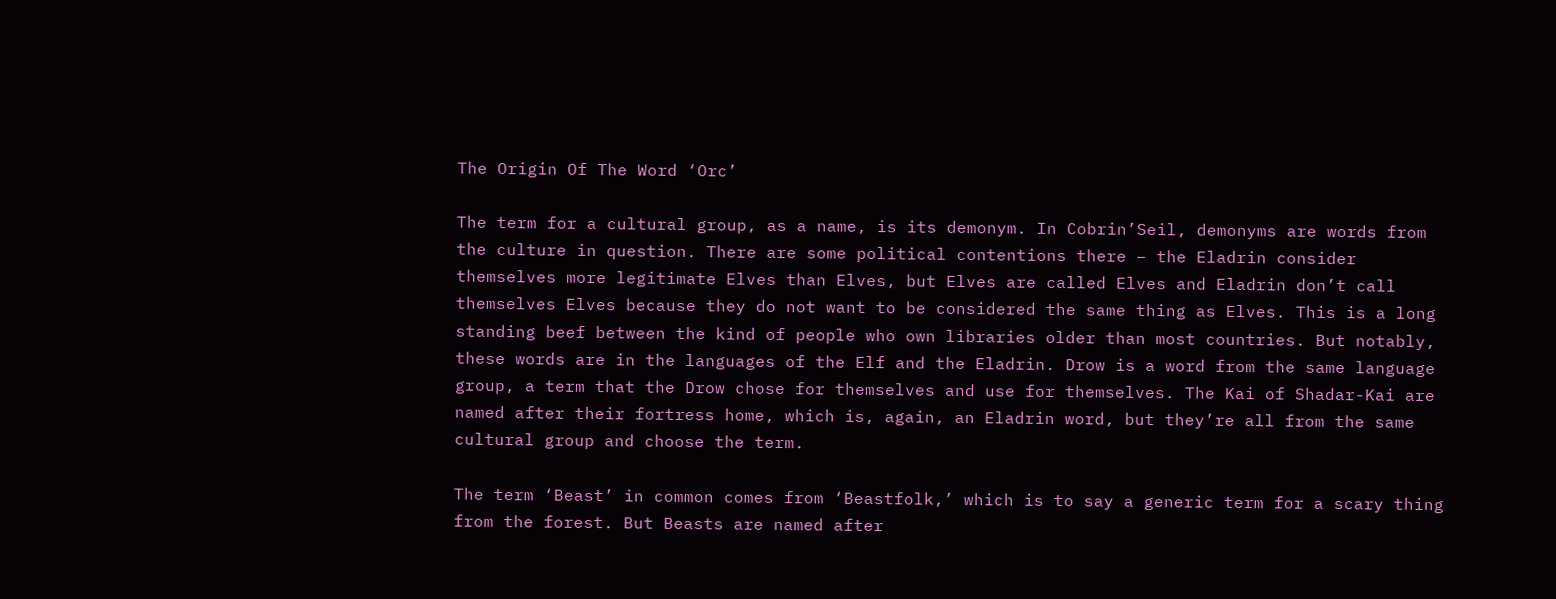The Origin Of The Word ‘Orc’

The term for a cultural group, as a name, is its demonym. In Cobrin’Seil, demonyms are words from the culture in question. There are some political contentions there – the Eladrin consider themselves more legitimate Elves than Elves, but Elves are called Elves and Eladrin don’t call themselves Elves because they do not want to be considered the same thing as Elves. This is a long standing beef between the kind of people who own libraries older than most countries. But notably, these words are in the languages of the Elf and the Eladrin. Drow is a word from the same language group, a term that the Drow chose for themselves and use for themselves. The Kai of Shadar-Kai are named after their fortress home, which is, again, an Eladrin word, but they’re all from the same cultural group and choose the term.

The term ‘Beast’ in common comes from ‘Beastfolk,’ which is to say a generic term for a scary thing from the forest. But Beasts are named after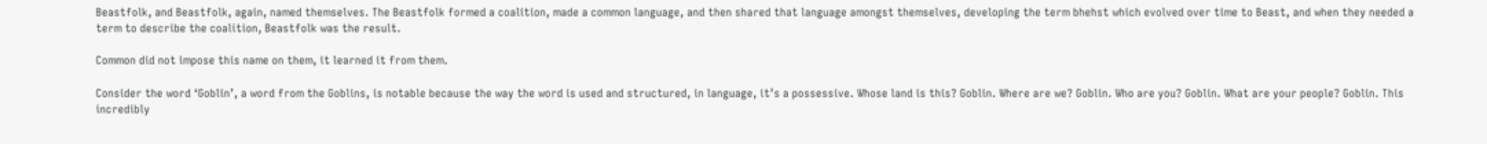Beastfolk, and Beastfolk, again, named themselves. The Beastfolk formed a coalition, made a common language, and then shared that language amongst themselves, developing the term bhehst which evolved over time to Beast, and when they needed a term to describe the coalition, Beastfolk was the result.

Common did not impose this name on them, it learned it from them.

Consider the word ‘Goblin’, a word from the Goblins, is notable because the way the word is used and structured, in language, it’s a possessive. Whose land is this? Goblin. Where are we? Goblin. Who are you? Goblin. What are your people? Goblin. This incredibly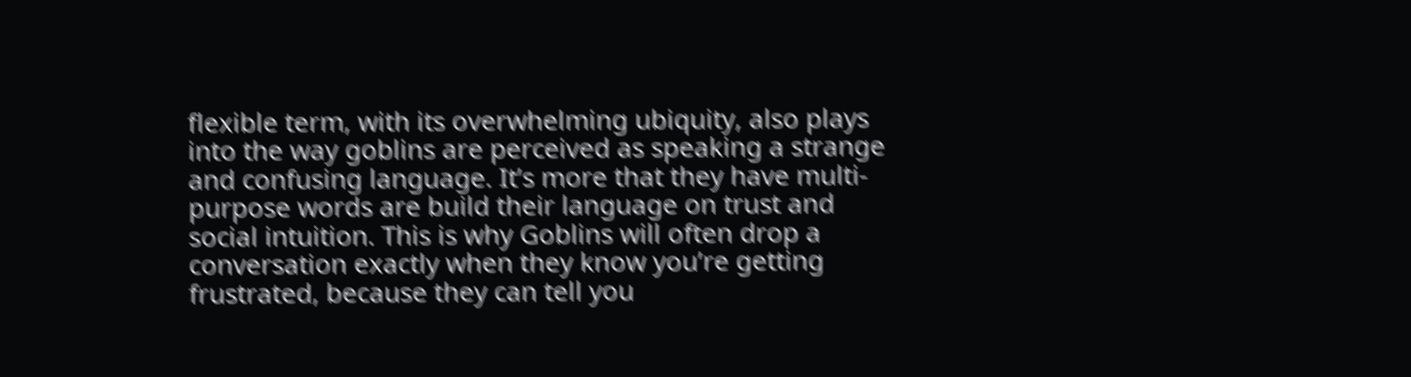flexible term, with its overwhelming ubiquity, also plays into the way goblins are perceived as speaking a strange and confusing language. It’s more that they have multi-purpose words are build their language on trust and social intuition. This is why Goblins will often drop a conversation exactly when they know you’re getting frustrated, because they can tell you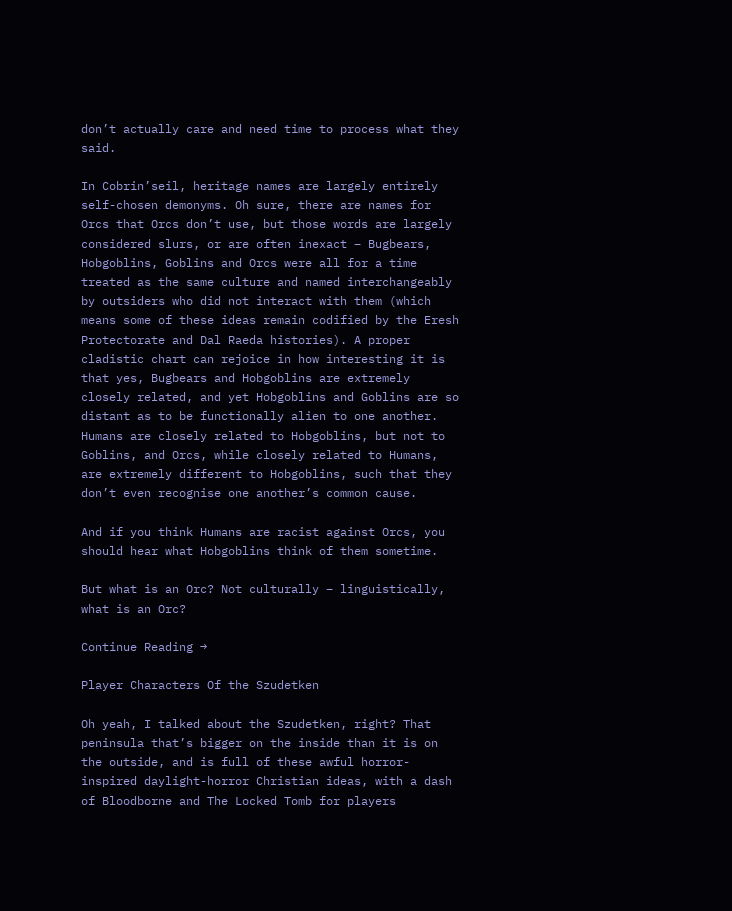don’t actually care and need time to process what they said.

In Cobrin’seil, heritage names are largely entirely self-chosen demonyms. Oh sure, there are names for Orcs that Orcs don’t use, but those words are largely considered slurs, or are often inexact – Bugbears, Hobgoblins, Goblins and Orcs were all for a time treated as the same culture and named interchangeably by outsiders who did not interact with them (which means some of these ideas remain codified by the Eresh Protectorate and Dal Raeda histories). A proper cladistic chart can rejoice in how interesting it is that yes, Bugbears and Hobgoblins are extremely closely related, and yet Hobgoblins and Goblins are so distant as to be functionally alien to one another. Humans are closely related to Hobgoblins, but not to Goblins, and Orcs, while closely related to Humans, are extremely different to Hobgoblins, such that they don’t even recognise one another’s common cause.

And if you think Humans are racist against Orcs, you should hear what Hobgoblins think of them sometime.

But what is an Orc? Not culturally – linguistically, what is an Orc?

Continue Reading →

Player Characters Of the Szudetken

Oh yeah, I talked about the Szudetken, right? That peninsula that’s bigger on the inside than it is on the outside, and is full of these awful horror-inspired daylight-horror Christian ideas, with a dash of Bloodborne and The Locked Tomb for players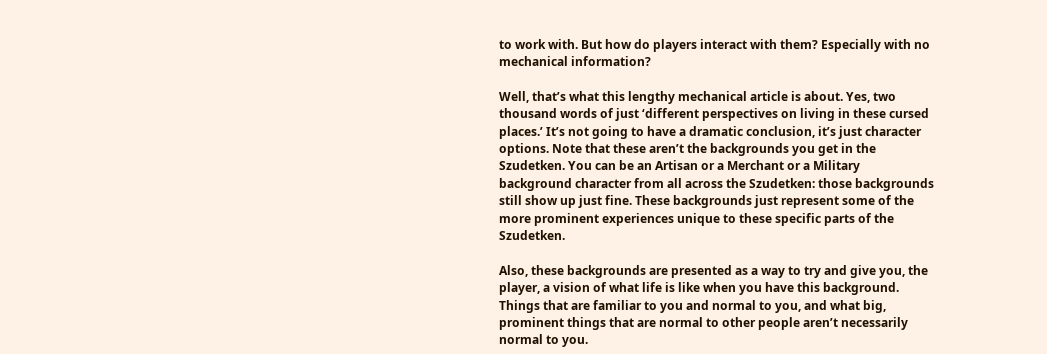to work with. But how do players interact with them? Especially with no mechanical information?

Well, that’s what this lengthy mechanical article is about. Yes, two thousand words of just ‘different perspectives on living in these cursed places.’ It’s not going to have a dramatic conclusion, it’s just character options. Note that these aren’t the backgrounds you get in the Szudetken. You can be an Artisan or a Merchant or a Military background character from all across the Szudetken: those backgrounds still show up just fine. These backgrounds just represent some of the more prominent experiences unique to these specific parts of the Szudetken.

Also, these backgrounds are presented as a way to try and give you, the player, a vision of what life is like when you have this background. Things that are familiar to you and normal to you, and what big, prominent things that are normal to other people aren’t necessarily normal to you.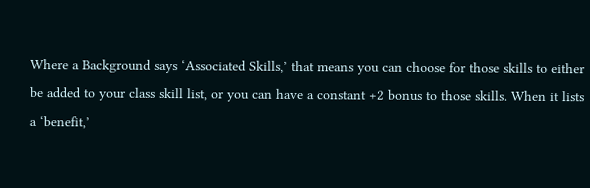Where a Background says ‘Associated Skills,’ that means you can choose for those skills to either be added to your class skill list, or you can have a constant +2 bonus to those skills. When it lists a ‘benefit,’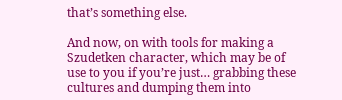that’s something else.

And now, on with tools for making a Szudetken character, which may be of use to you if you’re just… grabbing these cultures and dumping them into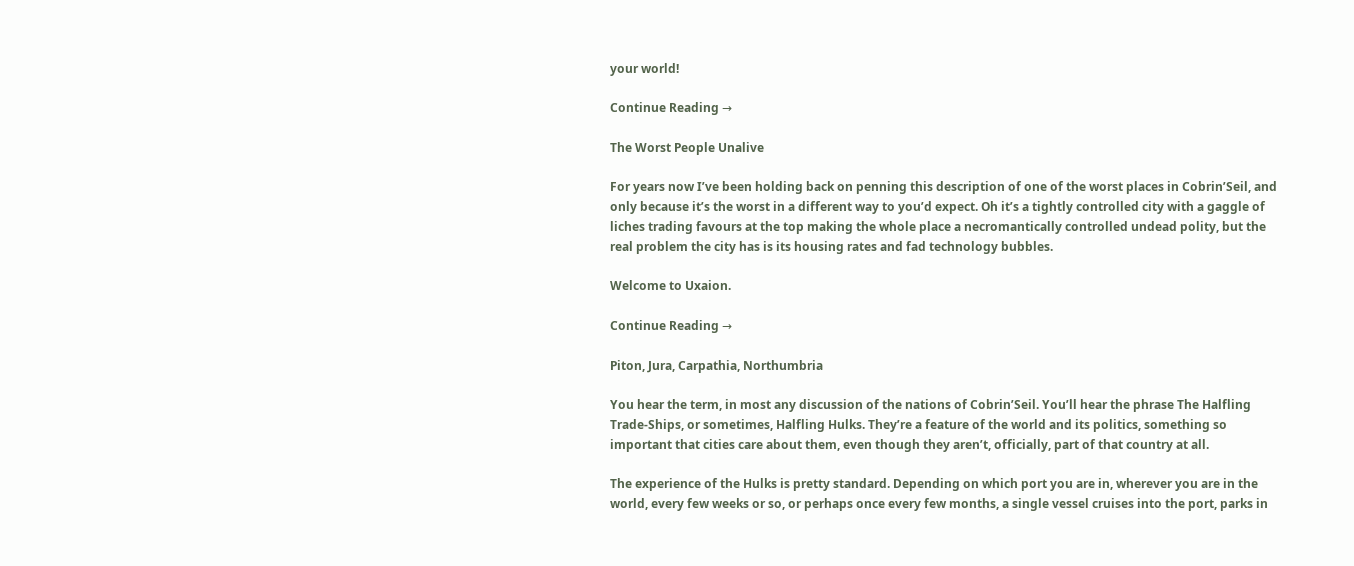your world!

Continue Reading →

The Worst People Unalive

For years now I’ve been holding back on penning this description of one of the worst places in Cobrin’Seil, and only because it’s the worst in a different way to you’d expect. Oh it’s a tightly controlled city with a gaggle of liches trading favours at the top making the whole place a necromantically controlled undead polity, but the real problem the city has is its housing rates and fad technology bubbles.

Welcome to Uxaion.

Continue Reading →

Piton, Jura, Carpathia, Northumbria

You hear the term, in most any discussion of the nations of Cobrin’Seil. You’ll hear the phrase The Halfling Trade-Ships, or sometimes, Halfling Hulks. They’re a feature of the world and its politics, something so important that cities care about them, even though they aren’t, officially, part of that country at all.

The experience of the Hulks is pretty standard. Depending on which port you are in, wherever you are in the world, every few weeks or so, or perhaps once every few months, a single vessel cruises into the port, parks in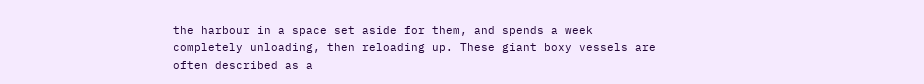the harbour in a space set aside for them, and spends a week completely unloading, then reloading up. These giant boxy vessels are often described as a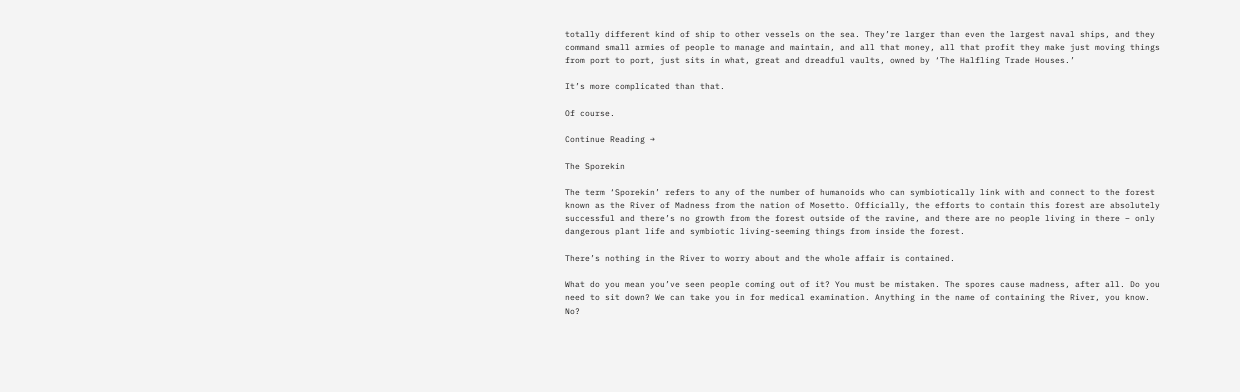totally different kind of ship to other vessels on the sea. They’re larger than even the largest naval ships, and they command small armies of people to manage and maintain, and all that money, all that profit they make just moving things from port to port, just sits in what, great and dreadful vaults, owned by ‘The Halfling Trade Houses.’

It’s more complicated than that.

Of course.

Continue Reading →

The Sporekin

The term ‘Sporekin’ refers to any of the number of humanoids who can symbiotically link with and connect to the forest known as the River of Madness from the nation of Mosetto. Officially, the efforts to contain this forest are absolutely successful and there’s no growth from the forest outside of the ravine, and there are no people living in there – only dangerous plant life and symbiotic living-seeming things from inside the forest.

There’s nothing in the River to worry about and the whole affair is contained.

What do you mean you’ve seen people coming out of it? You must be mistaken. The spores cause madness, after all. Do you need to sit down? We can take you in for medical examination. Anything in the name of containing the River, you know. No?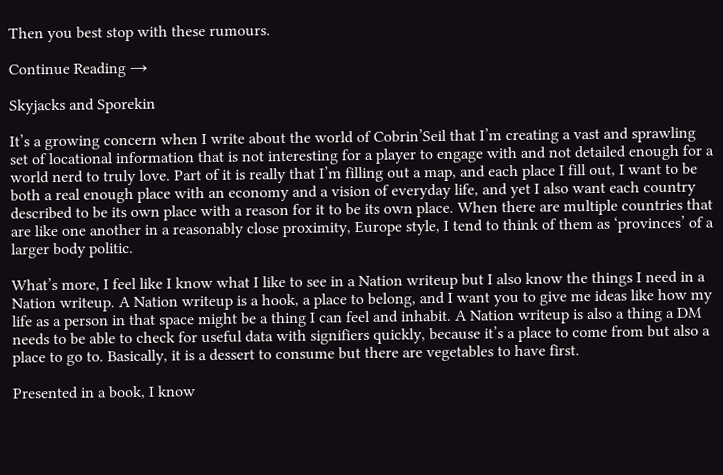Then you best stop with these rumours.

Continue Reading →

Skyjacks and Sporekin

It’s a growing concern when I write about the world of Cobrin’Seil that I’m creating a vast and sprawling set of locational information that is not interesting for a player to engage with and not detailed enough for a world nerd to truly love. Part of it is really that I’m filling out a map, and each place I fill out, I want to be both a real enough place with an economy and a vision of everyday life, and yet I also want each country described to be its own place with a reason for it to be its own place. When there are multiple countries that are like one another in a reasonably close proximity, Europe style, I tend to think of them as ‘provinces’ of a larger body politic.

What’s more, I feel like I know what I like to see in a Nation writeup but I also know the things I need in a Nation writeup. A Nation writeup is a hook, a place to belong, and I want you to give me ideas like how my life as a person in that space might be a thing I can feel and inhabit. A Nation writeup is also a thing a DM needs to be able to check for useful data with signifiers quickly, because it’s a place to come from but also a place to go to. Basically, it is a dessert to consume but there are vegetables to have first.

Presented in a book, I know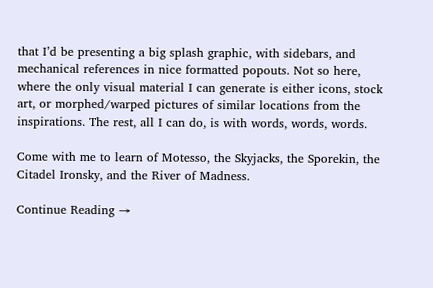that I’d be presenting a big splash graphic, with sidebars, and mechanical references in nice formatted popouts. Not so here, where the only visual material I can generate is either icons, stock art, or morphed/warped pictures of similar locations from the inspirations. The rest, all I can do, is with words, words, words.

Come with me to learn of Motesso, the Skyjacks, the Sporekin, the Citadel Ironsky, and the River of Madness.

Continue Reading →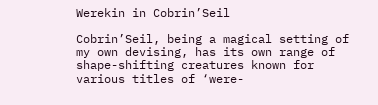Werekin in Cobrin’Seil

Cobrin’Seil, being a magical setting of my own devising, has its own range of shape-shifting creatures known for various titles of ‘were-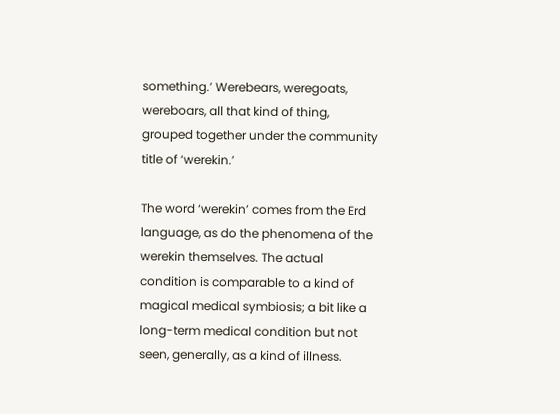something.’ Werebears, weregoats, wereboars, all that kind of thing, grouped together under the community title of ‘werekin.’

The word ‘werekin’ comes from the Erd language, as do the phenomena of the werekin themselves. The actual condition is comparable to a kind of magical medical symbiosis; a bit like a long-term medical condition but not seen, generally, as a kind of illness.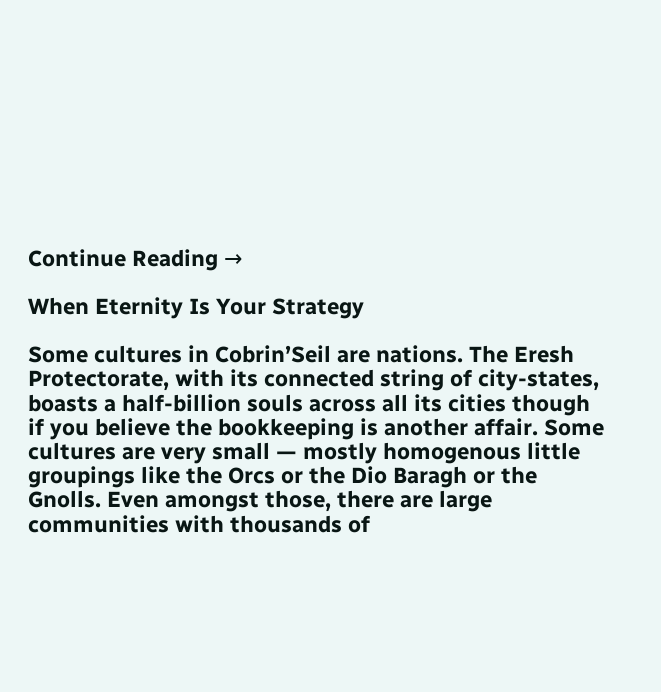Continue Reading →

When Eternity Is Your Strategy

Some cultures in Cobrin’Seil are nations. The Eresh Protectorate, with its connected string of city-states, boasts a half-billion souls across all its cities though if you believe the bookkeeping is another affair. Some cultures are very small — mostly homogenous little groupings like the Orcs or the Dio Baragh or the Gnolls. Even amongst those, there are large communities with thousands of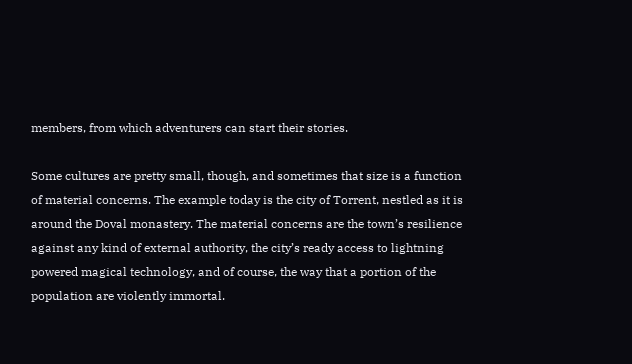members, from which adventurers can start their stories.

Some cultures are pretty small, though, and sometimes that size is a function of material concerns. The example today is the city of Torrent, nestled as it is around the Doval monastery. The material concerns are the town’s resilience against any kind of external authority, the city’s ready access to lightning powered magical technology, and of course, the way that a portion of the population are violently immortal.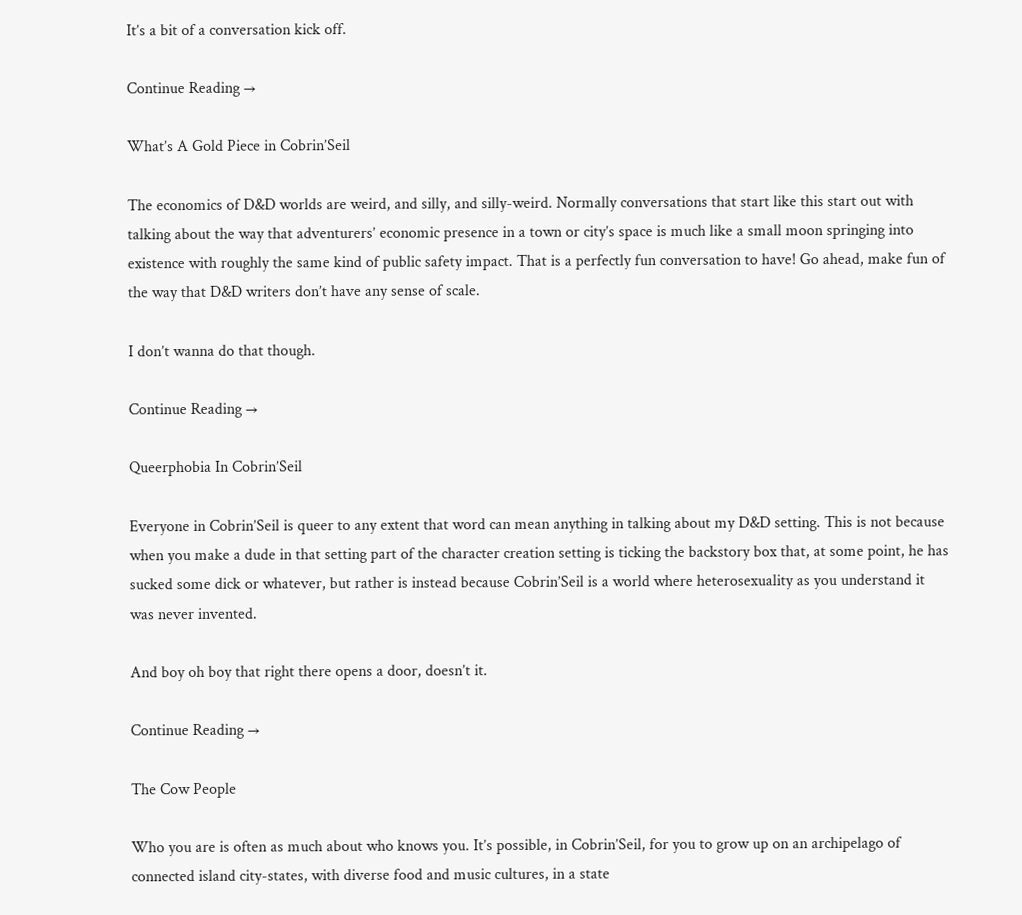It’s a bit of a conversation kick off.

Continue Reading →

What’s A Gold Piece in Cobrin’Seil

The economics of D&D worlds are weird, and silly, and silly-weird. Normally conversations that start like this start out with talking about the way that adventurers’ economic presence in a town or city’s space is much like a small moon springing into existence with roughly the same kind of public safety impact. That is a perfectly fun conversation to have! Go ahead, make fun of the way that D&D writers don’t have any sense of scale.

I don’t wanna do that though.

Continue Reading →

Queerphobia In Cobrin’Seil

Everyone in Cobrin’Seil is queer to any extent that word can mean anything in talking about my D&D setting. This is not because when you make a dude in that setting part of the character creation setting is ticking the backstory box that, at some point, he has sucked some dick or whatever, but rather is instead because Cobrin’Seil is a world where heterosexuality as you understand it was never invented.

And boy oh boy that right there opens a door, doesn’t it.

Continue Reading →

The Cow People

Who you are is often as much about who knows you. It’s possible, in Cobrin’Seil, for you to grow up on an archipelago of connected island city-states, with diverse food and music cultures, in a state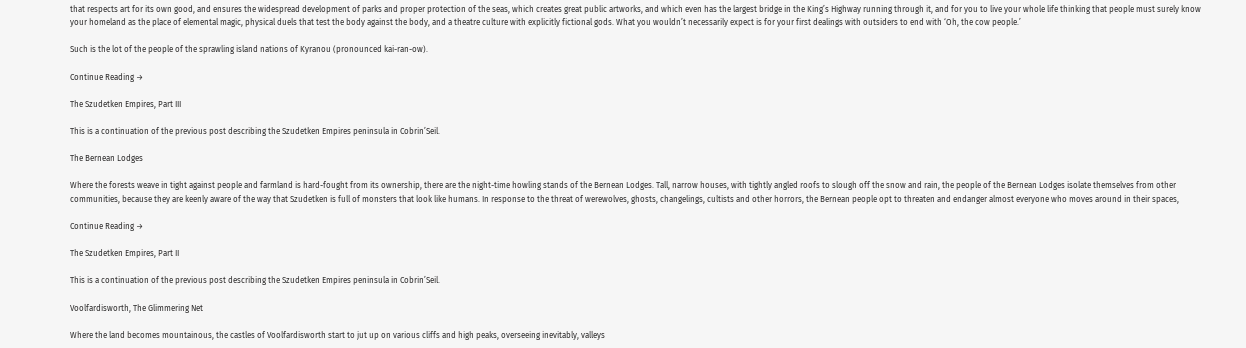that respects art for its own good, and ensures the widespread development of parks and proper protection of the seas, which creates great public artworks, and which even has the largest bridge in the King’s Highway running through it, and for you to live your whole life thinking that people must surely know your homeland as the place of elemental magic, physical duels that test the body against the body, and a theatre culture with explicitly fictional gods. What you wouldn’t necessarily expect is for your first dealings with outsiders to end with ‘Oh, the cow people.’

Such is the lot of the people of the sprawling island nations of Kyranou (pronounced kai-ran-ow).

Continue Reading →

The Szudetken Empires, Part III

This is a continuation of the previous post describing the Szudetken Empires peninsula in Cobrin’Seil.

The Bernean Lodges

Where the forests weave in tight against people and farmland is hard-fought from its ownership, there are the night-time howling stands of the Bernean Lodges. Tall, narrow houses, with tightly angled roofs to slough off the snow and rain, the people of the Bernean Lodges isolate themselves from other communities, because they are keenly aware of the way that Szudetken is full of monsters that look like humans. In response to the threat of werewolves, ghosts, changelings, cultists and other horrors, the Bernean people opt to threaten and endanger almost everyone who moves around in their spaces,

Continue Reading →

The Szudetken Empires, Part II

This is a continuation of the previous post describing the Szudetken Empires peninsula in Cobrin’Seil.

Voolfardisworth, The Glimmering Net

Where the land becomes mountainous, the castles of Voolfardisworth start to jut up on various cliffs and high peaks, overseeing inevitably, valleys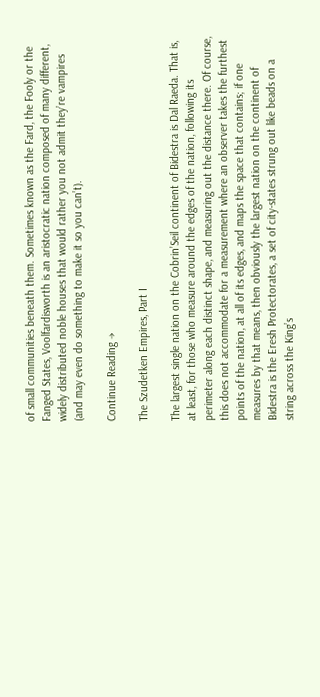of small communities beneath them. Sometimes known as the Fard, the Fooly or the Fanged States, Voolfardisworth is an aristocratic nation composed of many different, widely distributed noble houses that would rather you not admit they’re vampires (and may even do something to make it so you can’t).

Continue Reading →

The Szudetken Empires, Part I

The largest single nation on the Cobrin’Seil continent of Bidestra is Dal Raeda. That is, at least, for those who measure around the edges of the nation, following its perimeter along each distinct shape, and measuring out the distance there. Of course, this does not accommodate for a measurement where an observer takes the furthest points of the nation, at all of its edges, and maps the space that contains; if one measures by that means, then obviously the largest nation on the continent of Bidestra is the Eresh Protectorates, a set of city-states strung out like beads on a string across the King’s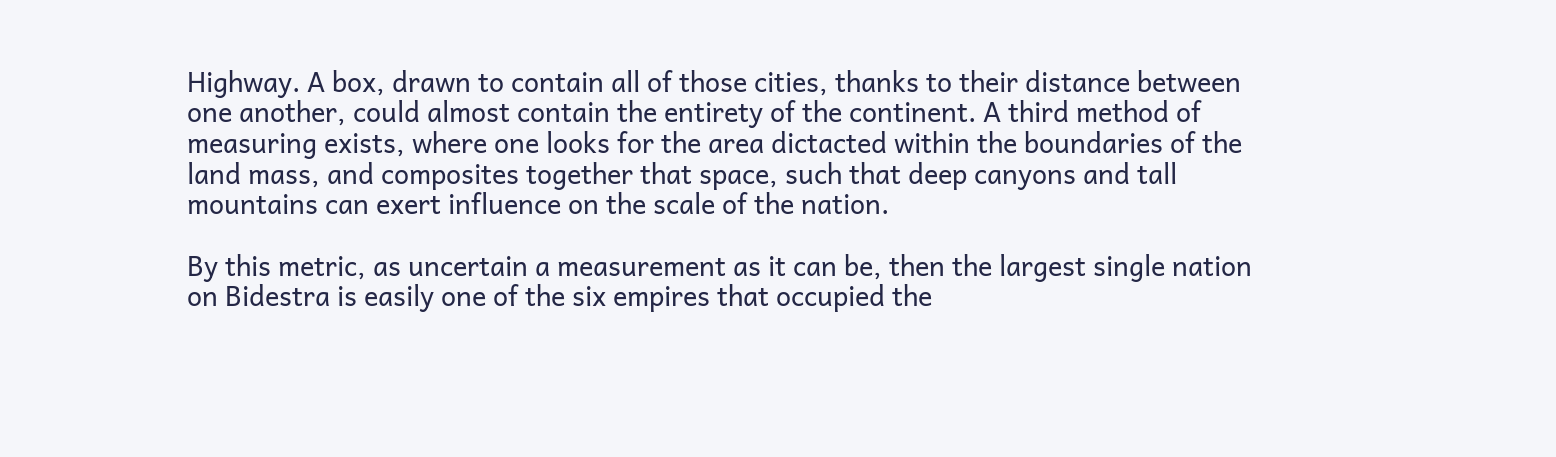Highway. A box, drawn to contain all of those cities, thanks to their distance between one another, could almost contain the entirety of the continent. A third method of measuring exists, where one looks for the area dictacted within the boundaries of the land mass, and composites together that space, such that deep canyons and tall mountains can exert influence on the scale of the nation.

By this metric, as uncertain a measurement as it can be, then the largest single nation on Bidestra is easily one of the six empires that occupied the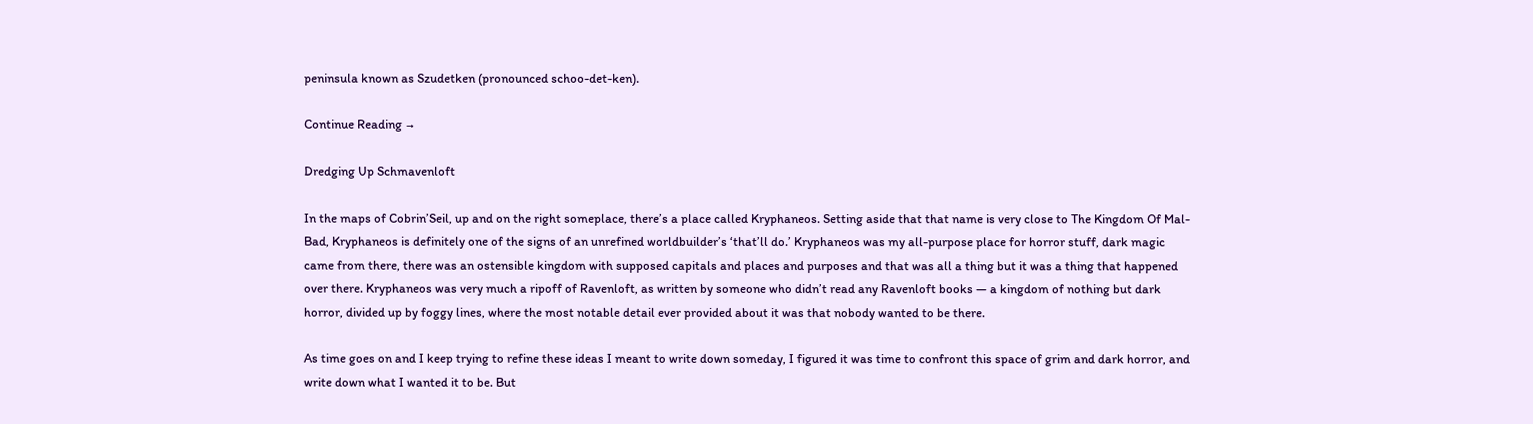peninsula known as Szudetken (pronounced schoo-det-ken).

Continue Reading →

Dredging Up Schmavenloft

In the maps of Cobrin’Seil, up and on the right someplace, there’s a place called Kryphaneos. Setting aside that that name is very close to The Kingdom Of Mal-Bad, Kryphaneos is definitely one of the signs of an unrefined worldbuilder’s ‘that’ll do.’ Kryphaneos was my all-purpose place for horror stuff, dark magic came from there, there was an ostensible kingdom with supposed capitals and places and purposes and that was all a thing but it was a thing that happened over there. Kryphaneos was very much a ripoff of Ravenloft, as written by someone who didn’t read any Ravenloft books — a kingdom of nothing but dark horror, divided up by foggy lines, where the most notable detail ever provided about it was that nobody wanted to be there.

As time goes on and I keep trying to refine these ideas I meant to write down someday, I figured it was time to confront this space of grim and dark horror, and write down what I wanted it to be. But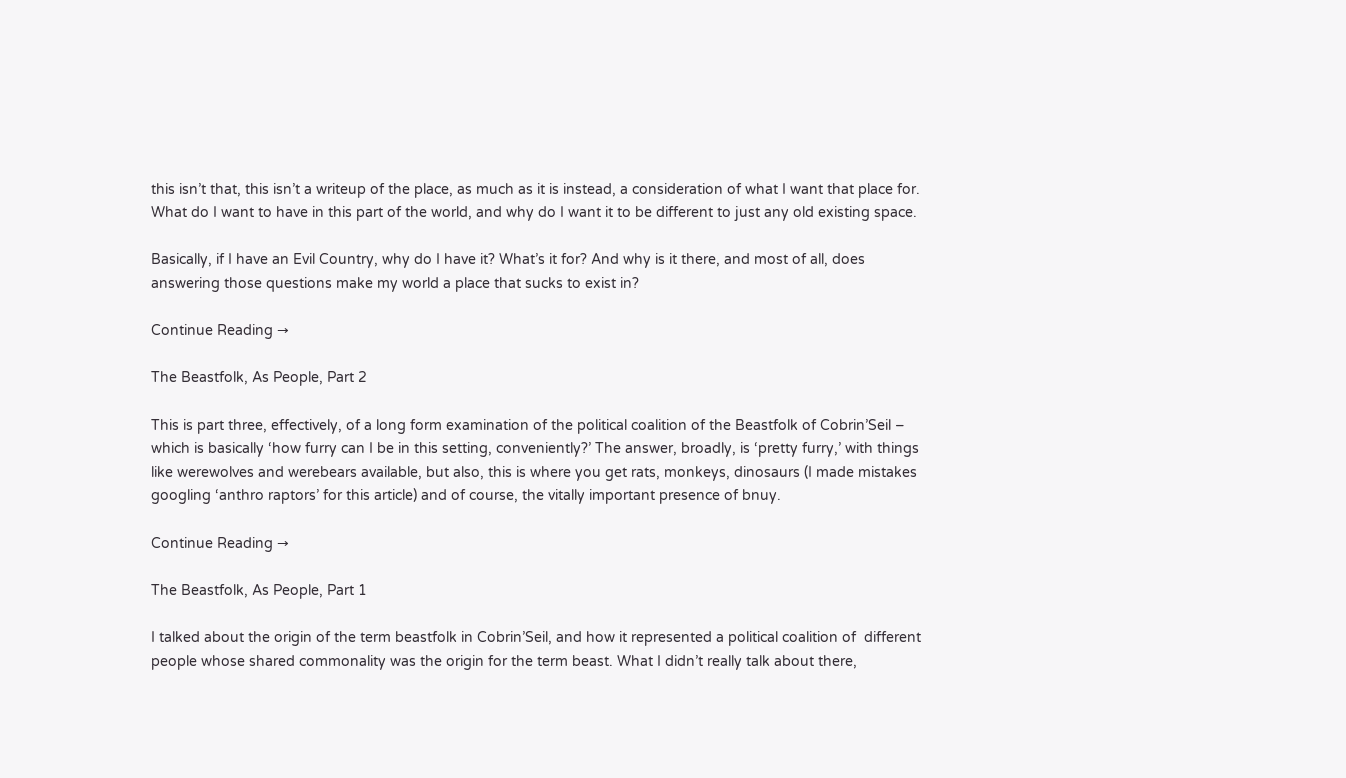this isn’t that, this isn’t a writeup of the place, as much as it is instead, a consideration of what I want that place for. What do I want to have in this part of the world, and why do I want it to be different to just any old existing space.

Basically, if I have an Evil Country, why do I have it? What’s it for? And why is it there, and most of all, does answering those questions make my world a place that sucks to exist in?

Continue Reading →

The Beastfolk, As People, Part 2

This is part three, effectively, of a long form examination of the political coalition of the Beastfolk of Cobrin’Seil – which is basically ‘how furry can I be in this setting, conveniently?’ The answer, broadly, is ‘pretty furry,’ with things like werewolves and werebears available, but also, this is where you get rats, monkeys, dinosaurs (I made mistakes googling ‘anthro raptors’ for this article) and of course, the vitally important presence of bnuy.

Continue Reading →

The Beastfolk, As People, Part 1

I talked about the origin of the term beastfolk in Cobrin’Seil, and how it represented a political coalition of  different people whose shared commonality was the origin for the term beast. What I didn’t really talk about there,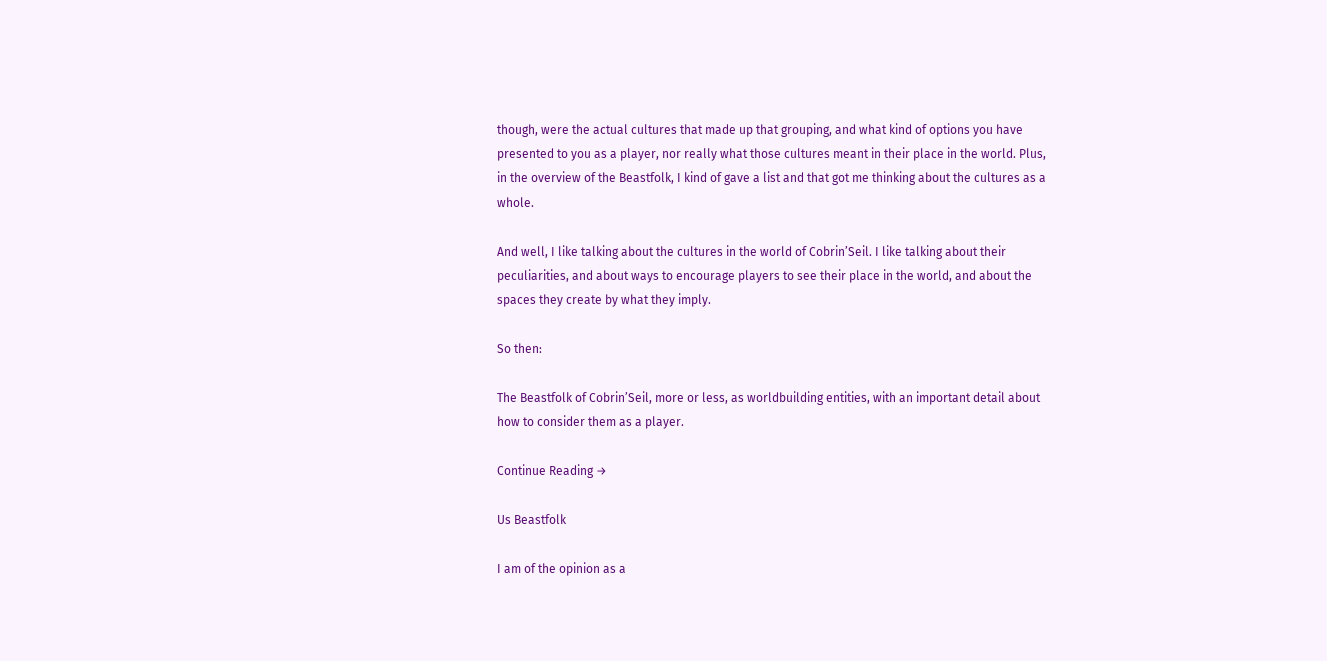though, were the actual cultures that made up that grouping, and what kind of options you have presented to you as a player, nor really what those cultures meant in their place in the world. Plus, in the overview of the Beastfolk, I kind of gave a list and that got me thinking about the cultures as a whole.

And well, I like talking about the cultures in the world of Cobrin’Seil. I like talking about their peculiarities, and about ways to encourage players to see their place in the world, and about the spaces they create by what they imply.

So then:

The Beastfolk of Cobrin’Seil, more or less, as worldbuilding entities, with an important detail about how to consider them as a player.

Continue Reading →

Us Beastfolk

I am of the opinion as a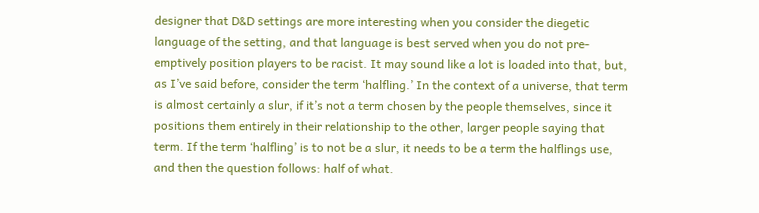designer that D&D settings are more interesting when you consider the diegetic language of the setting, and that language is best served when you do not pre-emptively position players to be racist. It may sound like a lot is loaded into that, but, as I’ve said before, consider the term ‘halfling.’ In the context of a universe, that term is almost certainly a slur, if it’s not a term chosen by the people themselves, since it positions them entirely in their relationship to the other, larger people saying that term. If the term ‘halfling’ is to not be a slur, it needs to be a term the halflings use, and then the question follows: half of what.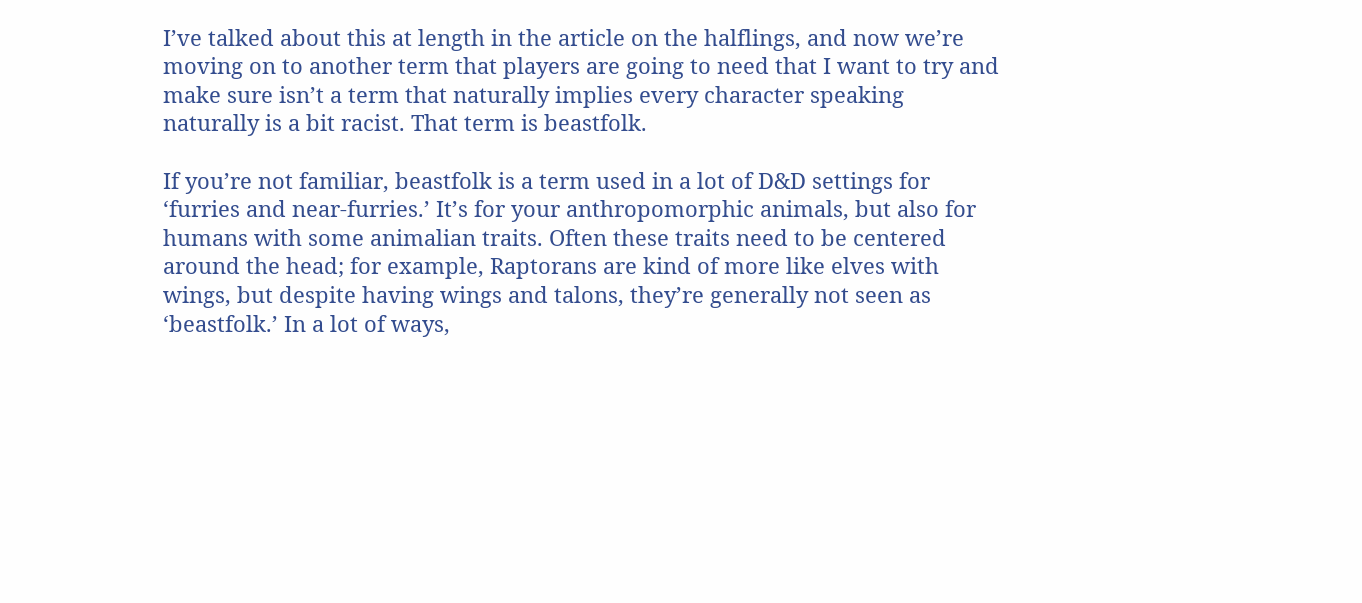I’ve talked about this at length in the article on the halflings, and now we’re moving on to another term that players are going to need that I want to try and make sure isn’t a term that naturally implies every character speaking naturally is a bit racist. That term is beastfolk.

If you’re not familiar, beastfolk is a term used in a lot of D&D settings for ‘furries and near-furries.’ It’s for your anthropomorphic animals, but also for humans with some animalian traits. Often these traits need to be centered around the head; for example, Raptorans are kind of more like elves with wings, but despite having wings and talons, they’re generally not seen as ‘beastfolk.’ In a lot of ways,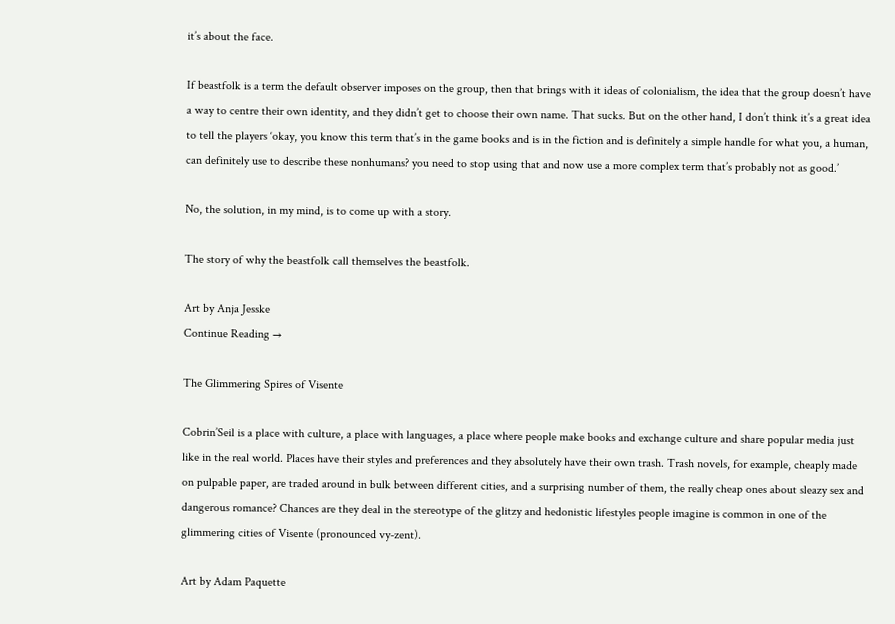it’s about the face.

If beastfolk is a term the default observer imposes on the group, then that brings with it ideas of colonialism, the idea that the group doesn’t have a way to centre their own identity, and they didn’t get to choose their own name. That sucks. But on the other hand, I don’t think it’s a great idea to tell the players ‘okay, you know this term that’s in the game books and is in the fiction and is definitely a simple handle for what you, a human, can definitely use to describe these nonhumans? you need to stop using that and now use a more complex term that’s probably not as good.’

No, the solution, in my mind, is to come up with a story.

The story of why the beastfolk call themselves the beastfolk.

Art by Anja Jesske
Continue Reading →

The Glimmering Spires of Visente

Cobrin’Seil is a place with culture, a place with languages, a place where people make books and exchange culture and share popular media just like in the real world. Places have their styles and preferences and they absolutely have their own trash. Trash novels, for example, cheaply made on pulpable paper, are traded around in bulk between different cities, and a surprising number of them, the really cheap ones about sleazy sex and dangerous romance? Chances are they deal in the stereotype of the glitzy and hedonistic lifestyles people imagine is common in one of the glimmering cities of Visente (pronounced vy-zent).

Art by Adam Paquette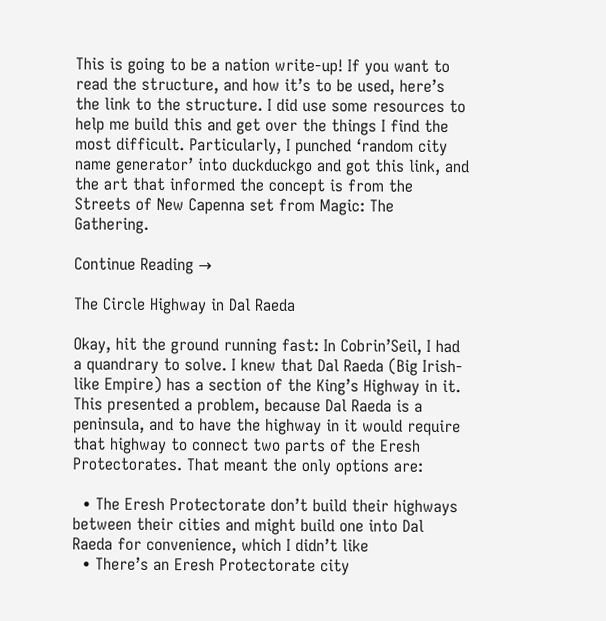This is going to be a nation write-up! If you want to read the structure, and how it’s to be used, here’s the link to the structure. I did use some resources to help me build this and get over the things I find the most difficult. Particularly, I punched ‘random city name generator’ into duckduckgo and got this link, and the art that informed the concept is from the Streets of New Capenna set from Magic: The Gathering.

Continue Reading →

The Circle Highway in Dal Raeda

Okay, hit the ground running fast: In Cobrin’Seil, I had a quandrary to solve. I knew that Dal Raeda (Big Irish-like Empire) has a section of the King’s Highway in it. This presented a problem, because Dal Raeda is a peninsula, and to have the highway in it would require that highway to connect two parts of the Eresh Protectorates. That meant the only options are:

  • The Eresh Protectorate don’t build their highways between their cities and might build one into Dal Raeda for convenience, which I didn’t like
  • There’s an Eresh Protectorate city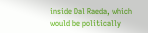inside Dal Raeda, which would be politically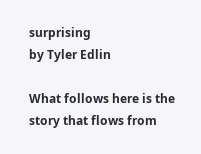surprising
by Tyler Edlin

What follows here is the story that flows from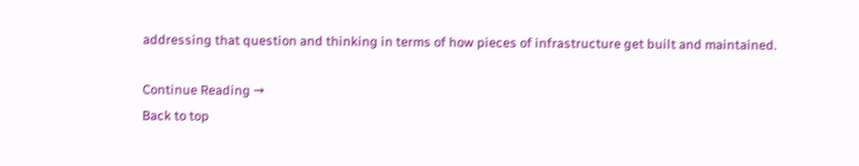addressing that question and thinking in terms of how pieces of infrastructure get built and maintained.

Continue Reading →
Back to top